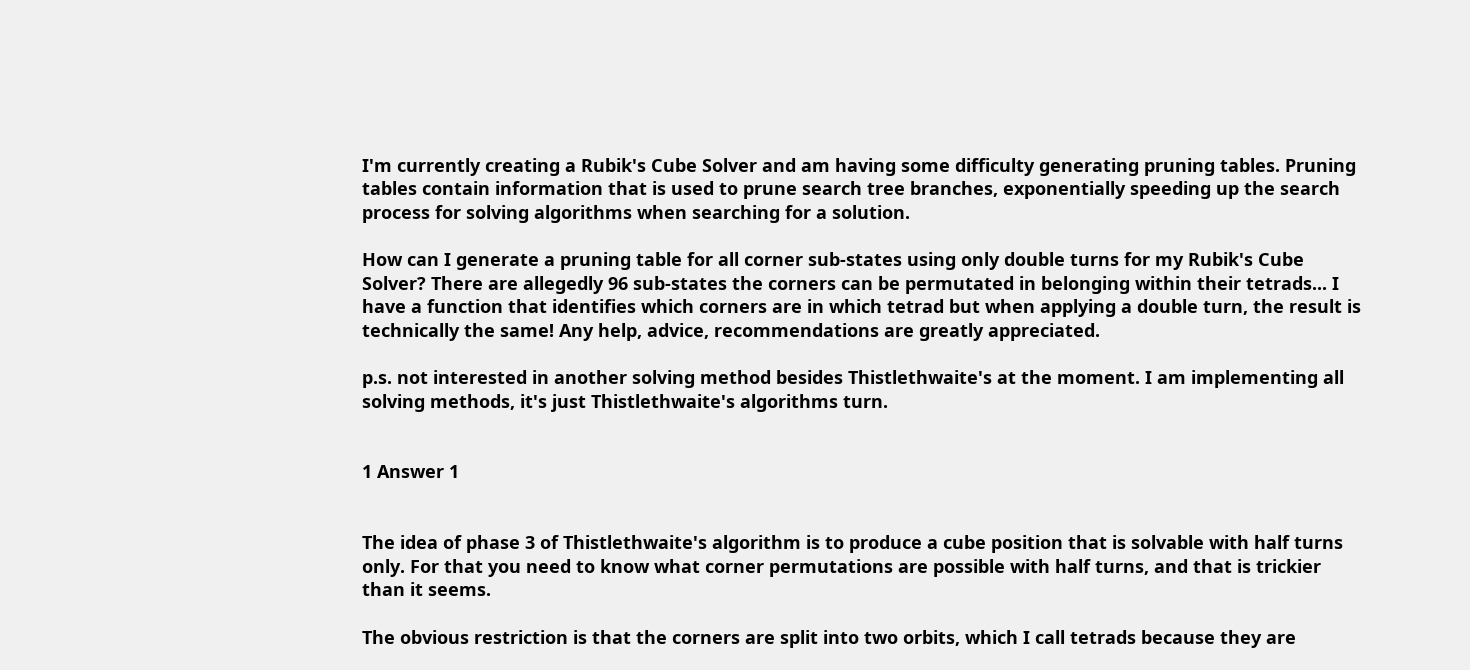I'm currently creating a Rubik's Cube Solver and am having some difficulty generating pruning tables. Pruning tables contain information that is used to prune search tree branches, exponentially speeding up the search process for solving algorithms when searching for a solution.

How can I generate a pruning table for all corner sub-states using only double turns for my Rubik's Cube Solver? There are allegedly 96 sub-states the corners can be permutated in belonging within their tetrads... I have a function that identifies which corners are in which tetrad but when applying a double turn, the result is technically the same! Any help, advice, recommendations are greatly appreciated.

p.s. not interested in another solving method besides Thistlethwaite's at the moment. I am implementing all solving methods, it's just Thistlethwaite's algorithms turn.


1 Answer 1


The idea of phase 3 of Thistlethwaite's algorithm is to produce a cube position that is solvable with half turns only. For that you need to know what corner permutations are possible with half turns, and that is trickier than it seems.

The obvious restriction is that the corners are split into two orbits, which I call tetrads because they are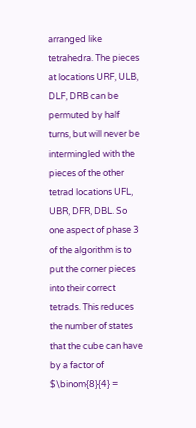arranged like tetrahedra. The pieces at locations URF, ULB, DLF, DRB can be permuted by half turns, but will never be intermingled with the pieces of the other tetrad locations UFL, UBR, DFR, DBL. So one aspect of phase 3 of the algorithm is to put the corner pieces into their correct tetrads. This reduces the number of states that the cube can have by a factor of $\binom{8}{4} =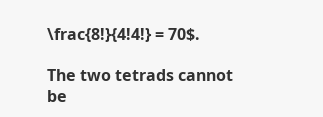\frac{8!}{4!4!} = 70$.

The two tetrads cannot be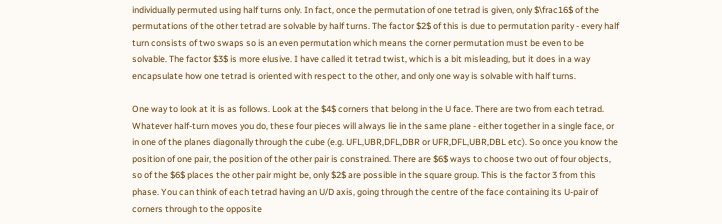individually permuted using half turns only. In fact, once the permutation of one tetrad is given, only $\frac16$ of the permutations of the other tetrad are solvable by half turns. The factor $2$ of this is due to permutation parity - every half turn consists of two swaps so is an even permutation which means the corner permutation must be even to be solvable. The factor $3$ is more elusive. I have called it tetrad twist, which is a bit misleading, but it does in a way encapsulate how one tetrad is oriented with respect to the other, and only one way is solvable with half turns.

One way to look at it is as follows. Look at the $4$ corners that belong in the U face. There are two from each tetrad. Whatever half-turn moves you do, these four pieces will always lie in the same plane - either together in a single face, or in one of the planes diagonally through the cube (e.g. UFL,UBR,DFL,DBR or UFR,DFL,UBR,DBL etc). So once you know the position of one pair, the position of the other pair is constrained. There are $6$ ways to choose two out of four objects, so of the $6$ places the other pair might be, only $2$ are possible in the square group. This is the factor 3 from this phase. You can think of each tetrad having an U/D axis, going through the centre of the face containing its U-pair of corners through to the opposite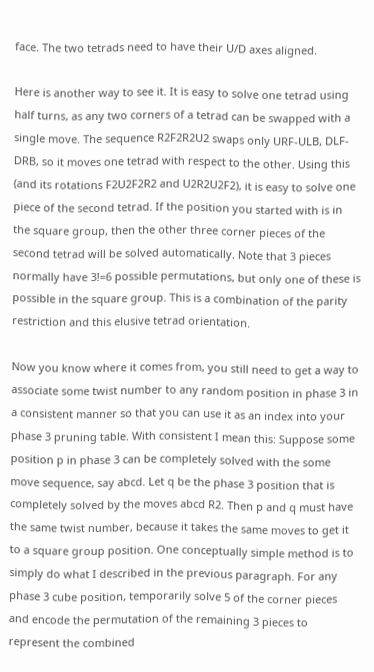face. The two tetrads need to have their U/D axes aligned.

Here is another way to see it. It is easy to solve one tetrad using half turns, as any two corners of a tetrad can be swapped with a single move. The sequence R2F2R2U2 swaps only URF-ULB, DLF-DRB, so it moves one tetrad with respect to the other. Using this (and its rotations F2U2F2R2 and U2R2U2F2), it is easy to solve one piece of the second tetrad. If the position you started with is in the square group, then the other three corner pieces of the second tetrad will be solved automatically. Note that 3 pieces normally have 3!=6 possible permutations, but only one of these is possible in the square group. This is a combination of the parity restriction and this elusive tetrad orientation.

Now you know where it comes from, you still need to get a way to associate some twist number to any random position in phase 3 in a consistent manner so that you can use it as an index into your phase 3 pruning table. With consistent I mean this: Suppose some position p in phase 3 can be completely solved with the some move sequence, say abcd. Let q be the phase 3 position that is completely solved by the moves abcd R2. Then p and q must have the same twist number, because it takes the same moves to get it to a square group position. One conceptually simple method is to simply do what I described in the previous paragraph. For any phase 3 cube position, temporarily solve 5 of the corner pieces and encode the permutation of the remaining 3 pieces to represent the combined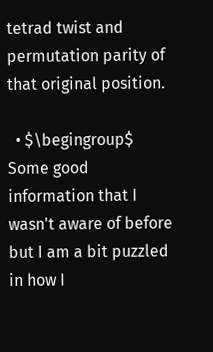tetrad twist and permutation parity of that original position.

  • $\begingroup$ Some good information that I wasn't aware of before but I am a bit puzzled in how I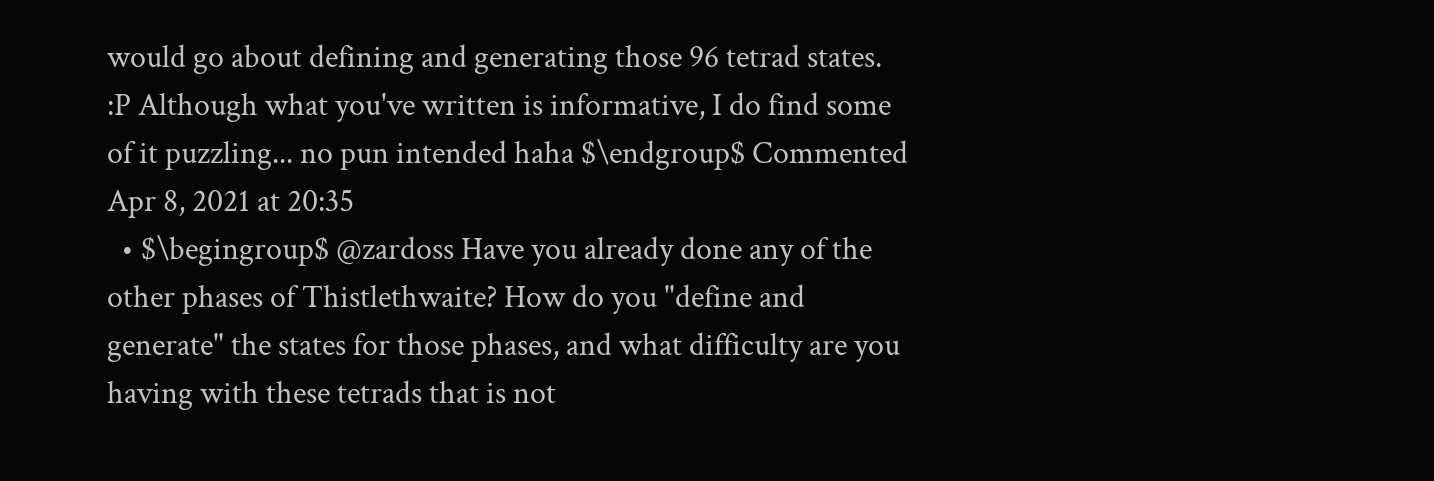would go about defining and generating those 96 tetrad states. :P Although what you've written is informative, I do find some of it puzzling... no pun intended haha $\endgroup$ Commented Apr 8, 2021 at 20:35
  • $\begingroup$ @zardoss Have you already done any of the other phases of Thistlethwaite? How do you "define and generate" the states for those phases, and what difficulty are you having with these tetrads that is not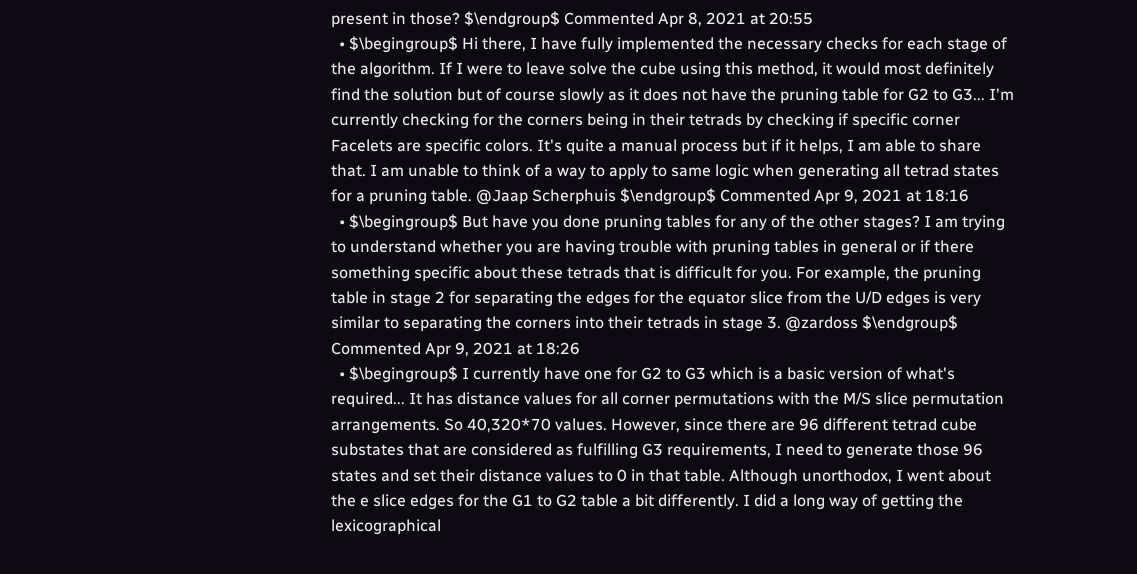present in those? $\endgroup$ Commented Apr 8, 2021 at 20:55
  • $\begingroup$ Hi there, I have fully implemented the necessary checks for each stage of the algorithm. If I were to leave solve the cube using this method, it would most definitely find the solution but of course slowly as it does not have the pruning table for G2 to G3... I'm currently checking for the corners being in their tetrads by checking if specific corner Facelets are specific colors. It's quite a manual process but if it helps, I am able to share that. I am unable to think of a way to apply to same logic when generating all tetrad states for a pruning table. @Jaap Scherphuis $\endgroup$ Commented Apr 9, 2021 at 18:16
  • $\begingroup$ But have you done pruning tables for any of the other stages? I am trying to understand whether you are having trouble with pruning tables in general or if there something specific about these tetrads that is difficult for you. For example, the pruning table in stage 2 for separating the edges for the equator slice from the U/D edges is very similar to separating the corners into their tetrads in stage 3. @zardoss $\endgroup$ Commented Apr 9, 2021 at 18:26
  • $\begingroup$ I currently have one for G2 to G3 which is a basic version of what's required... It has distance values for all corner permutations with the M/S slice permutation arrangements. So 40,320*70 values. However, since there are 96 different tetrad cube substates that are considered as fulfilling G3 requirements, I need to generate those 96 states and set their distance values to 0 in that table. Although unorthodox, I went about the e slice edges for the G1 to G2 table a bit differently. I did a long way of getting the lexicographical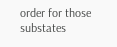order for those substates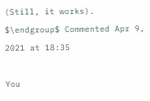(Still, it works). $\endgroup$ Commented Apr 9, 2021 at 18:35

You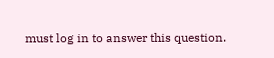must log in to answer this question.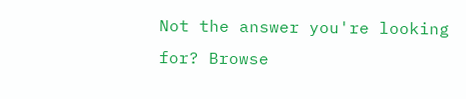Not the answer you're looking for? Browse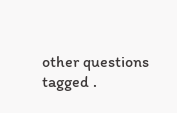other questions tagged .